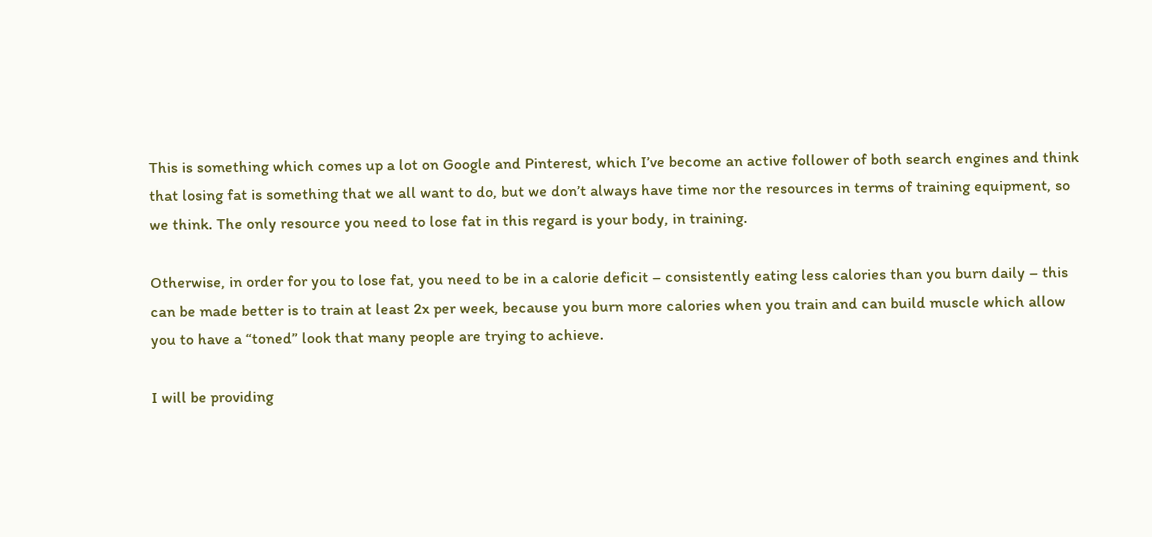This is something which comes up a lot on Google and Pinterest, which I’ve become an active follower of both search engines and think that losing fat is something that we all want to do, but we don’t always have time nor the resources in terms of training equipment, so we think. The only resource you need to lose fat in this regard is your body, in training.

Otherwise, in order for you to lose fat, you need to be in a calorie deficit – consistently eating less calories than you burn daily – this can be made better is to train at least 2x per week, because you burn more calories when you train and can build muscle which allow you to have a “toned” look that many people are trying to achieve.

I will be providing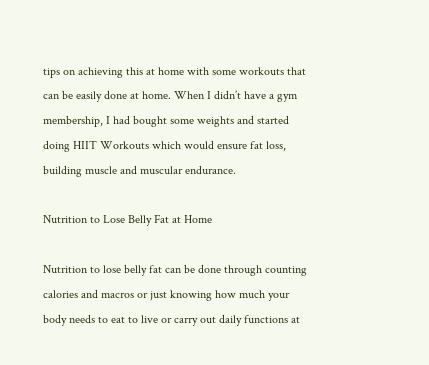tips on achieving this at home with some workouts that can be easily done at home. When I didn’t have a gym membership, I had bought some weights and started doing HIIT Workouts which would ensure fat loss, building muscle and muscular endurance.

Nutrition to Lose Belly Fat at Home

Nutrition to lose belly fat can be done through counting calories and macros or just knowing how much your body needs to eat to live or carry out daily functions at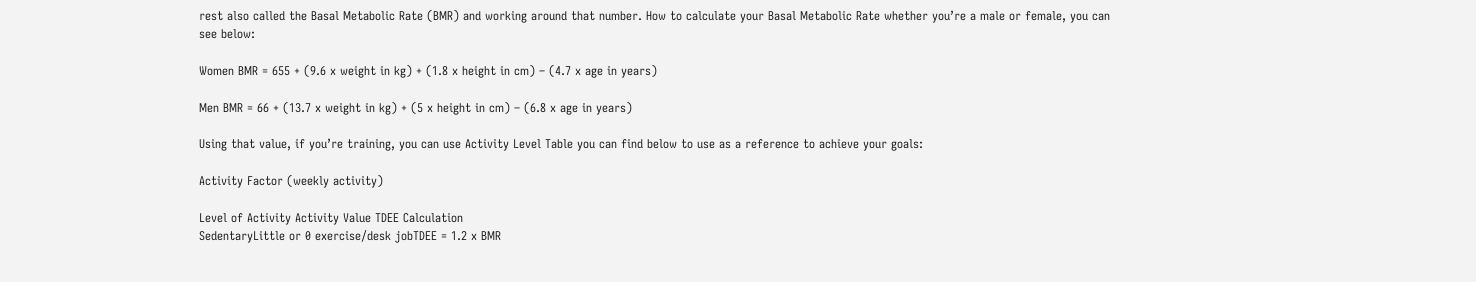rest also called the Basal Metabolic Rate (BMR) and working around that number. How to calculate your Basal Metabolic Rate whether you’re a male or female, you can see below:

Women BMR = 655 + (9.6 x weight in kg) + (1.8 x height in cm) – (4.7 x age in years)

Men BMR = 66 + (13.7 x weight in kg) + (5 x height in cm) – (6.8 x age in years)

Using that value, if you’re training, you can use Activity Level Table you can find below to use as a reference to achieve your goals:

Activity Factor (weekly activity)

Level of Activity Activity Value TDEE Calculation
SedentaryLittle or 0 exercise/desk jobTDEE = 1.2 x BMR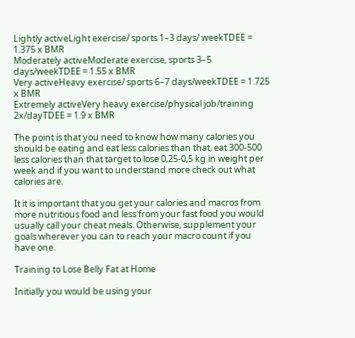Lightly activeLight exercise/ sports 1–3 days/ weekTDEE = 1.375 x BMR
Moderately activeModerate exercise, sports 3–5 days/weekTDEE = 1.55 x BMR
Very activeHeavy exercise/ sports 6–7 days/weekTDEE = 1.725 x BMR
Extremely activeVery heavy exercise/physical job/training 2x/dayTDEE = 1.9 x BMR

The point is that you need to know how many calories you should be eating and eat less calories than that, eat 300-500 less calories than that target to lose 0,25-0,5 kg in weight per week and if you want to understand more check out what calories are.

It it is important that you get your calories and macros from more nutritious food and less from your fast food you would usually call your cheat meals. Otherwise, supplement your goals wherever you can to reach your macro count if you have one.

Training to Lose Belly Fat at Home

Initially you would be using your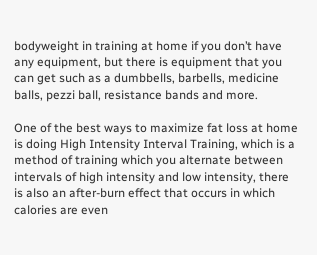bodyweight in training at home if you don’t have any equipment, but there is equipment that you can get such as a dumbbells, barbells, medicine balls, pezzi ball, resistance bands and more.

One of the best ways to maximize fat loss at home is doing High Intensity Interval Training, which is a method of training which you alternate between intervals of high intensity and low intensity, there is also an after-burn effect that occurs in which calories are even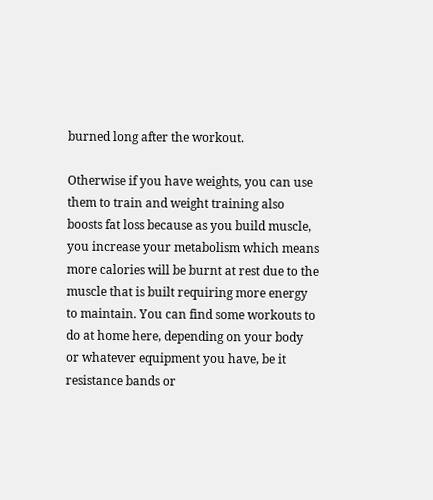burned long after the workout.

Otherwise if you have weights, you can use them to train and weight training also boosts fat loss because as you build muscle, you increase your metabolism which means more calories will be burnt at rest due to the muscle that is built requiring more energy to maintain. You can find some workouts to do at home here, depending on your body or whatever equipment you have, be it resistance bands or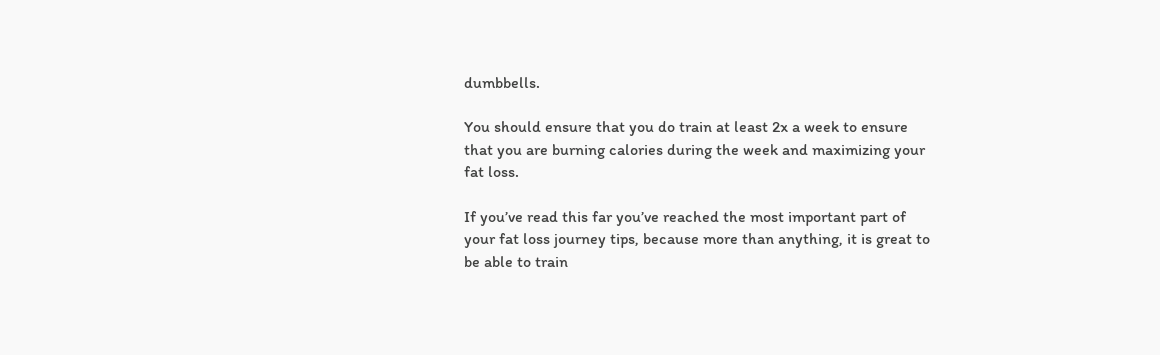dumbbells.

You should ensure that you do train at least 2x a week to ensure that you are burning calories during the week and maximizing your fat loss.

If you’ve read this far you’ve reached the most important part of your fat loss journey tips, because more than anything, it is great to be able to train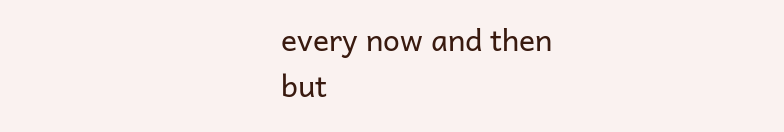every now and then but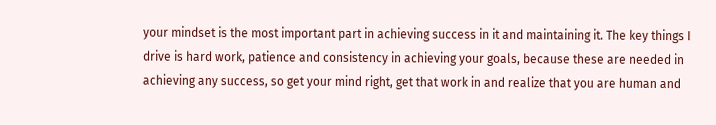your mindset is the most important part in achieving success in it and maintaining it. The key things I drive is hard work, patience and consistency in achieving your goals, because these are needed in achieving any success, so get your mind right, get that work in and realize that you are human and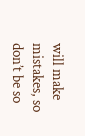will make mistakes, so don’t be so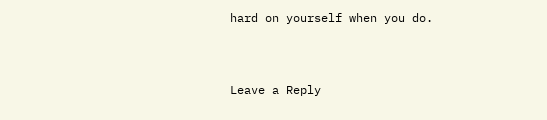hard on yourself when you do.


Leave a Reply